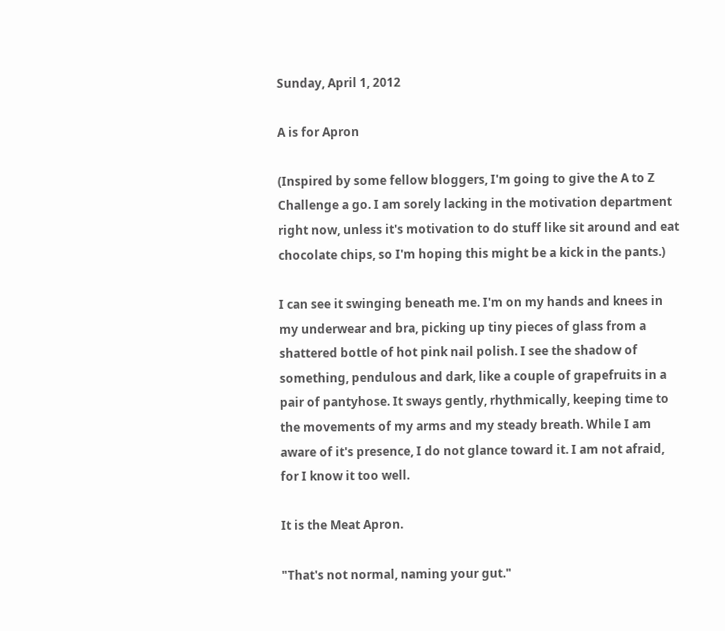Sunday, April 1, 2012

A is for Apron

(Inspired by some fellow bloggers, I'm going to give the A to Z Challenge a go. I am sorely lacking in the motivation department right now, unless it's motivation to do stuff like sit around and eat chocolate chips, so I'm hoping this might be a kick in the pants.)

I can see it swinging beneath me. I'm on my hands and knees in my underwear and bra, picking up tiny pieces of glass from a shattered bottle of hot pink nail polish. I see the shadow of something, pendulous and dark, like a couple of grapefruits in a pair of pantyhose. It sways gently, rhythmically, keeping time to the movements of my arms and my steady breath. While I am aware of it's presence, I do not glance toward it. I am not afraid, for I know it too well.

It is the Meat Apron.

"That's not normal, naming your gut."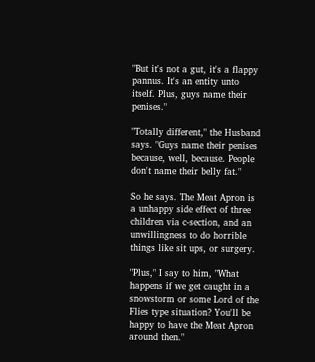"But it's not a gut, it's a flappy pannus. It's an entity unto itself. Plus, guys name their penises."

"Totally different," the Husband says. "Guys name their penises because, well, because. People don't name their belly fat."

So he says. The Meat Apron is a unhappy side effect of three children via c-section, and an unwillingness to do horrible things like sit ups, or surgery.

"Plus," I say to him, "What happens if we get caught in a snowstorm or some Lord of the Flies type situation? You'll be happy to have the Meat Apron around then."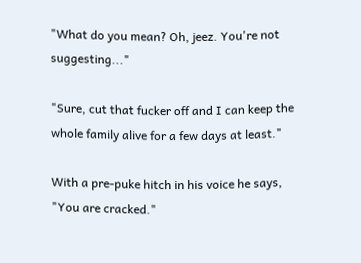"What do you mean? Oh, jeez. You're not suggesting..."

"Sure, cut that fucker off and I can keep the whole family alive for a few days at least."

With a pre-puke hitch in his voice he says, "You are cracked."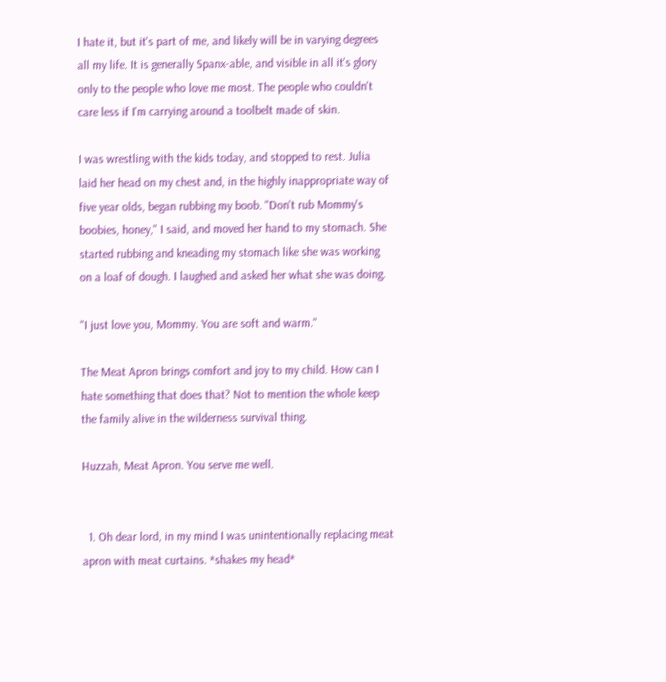I hate it, but it's part of me, and likely will be in varying degrees all my life. It is generally Spanx-able, and visible in all it's glory only to the people who love me most. The people who couldn't care less if I'm carrying around a toolbelt made of skin.

I was wrestling with the kids today, and stopped to rest. Julia laid her head on my chest and, in the highly inappropriate way of five year olds, began rubbing my boob. "Don't rub Mommy's boobies, honey," I said, and moved her hand to my stomach. She started rubbing and kneading my stomach like she was working on a loaf of dough. I laughed and asked her what she was doing.

"I just love you, Mommy. You are soft and warm."

The Meat Apron brings comfort and joy to my child. How can I hate something that does that? Not to mention the whole keep the family alive in the wilderness survival thing.

Huzzah, Meat Apron. You serve me well.


  1. Oh dear lord, in my mind I was unintentionally replacing meat apron with meat curtains. *shakes my head*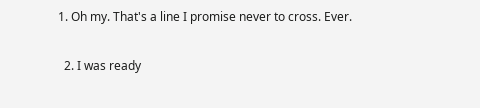1. Oh my. That's a line I promise never to cross. Ever.

  2. I was ready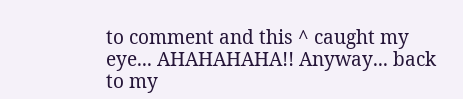to comment and this ^ caught my eye... AHAHAHAHA!! Anyway... back to my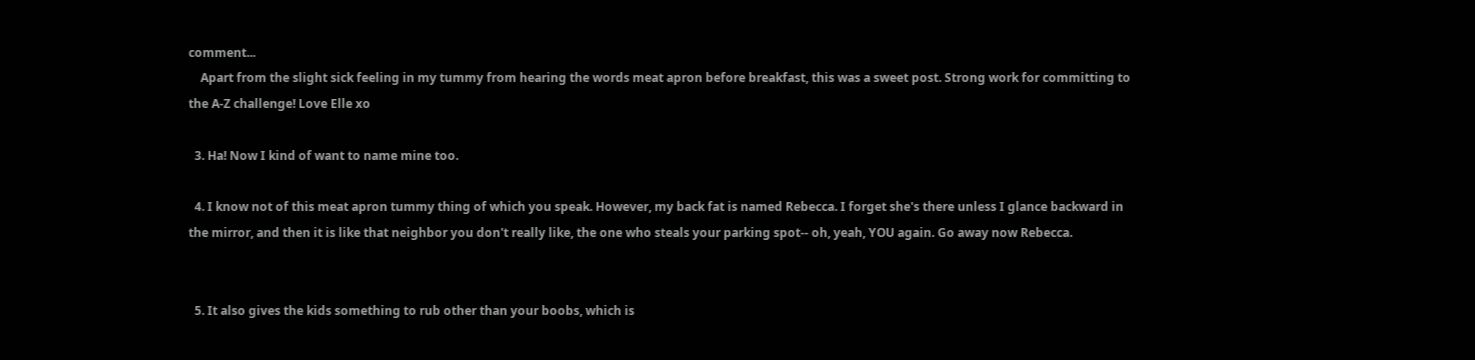comment...
    Apart from the slight sick feeling in my tummy from hearing the words meat apron before breakfast, this was a sweet post. Strong work for committing to the A-Z challenge! Love Elle xo

  3. Ha! Now I kind of want to name mine too.

  4. I know not of this meat apron tummy thing of which you speak. However, my back fat is named Rebecca. I forget she's there unless I glance backward in the mirror, and then it is like that neighbor you don't really like, the one who steals your parking spot-- oh, yeah, YOU again. Go away now Rebecca.


  5. It also gives the kids something to rub other than your boobs, which is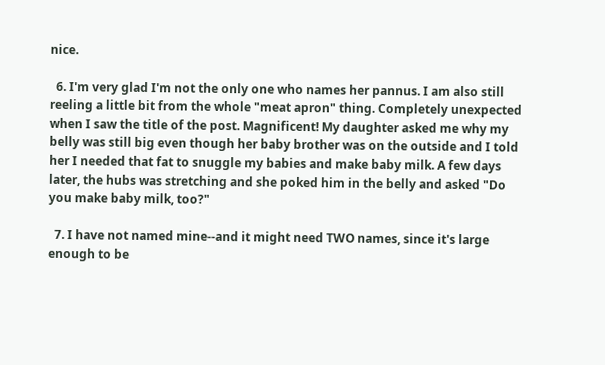nice.

  6. I'm very glad I'm not the only one who names her pannus. I am also still reeling a little bit from the whole "meat apron" thing. Completely unexpected when I saw the title of the post. Magnificent! My daughter asked me why my belly was still big even though her baby brother was on the outside and I told her I needed that fat to snuggle my babies and make baby milk. A few days later, the hubs was stretching and she poked him in the belly and asked "Do you make baby milk, too?"

  7. I have not named mine--and it might need TWO names, since it's large enough to be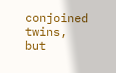conjoined twins, but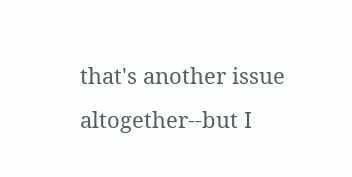that's another issue altogether--but I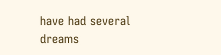have had several dreams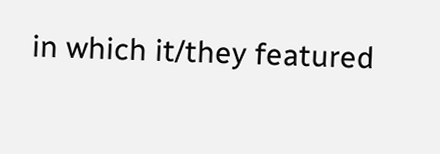in which it/they featured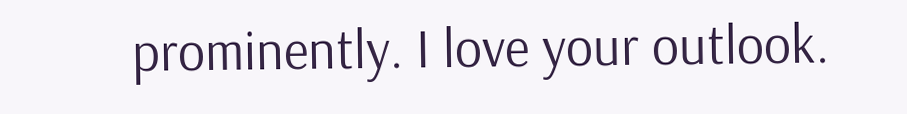prominently. I love your outlook.